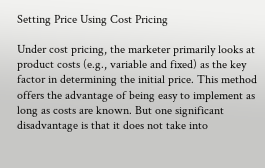Setting Price Using Cost Pricing

Under cost pricing, the marketer primarily looks at product costs (e.g., variable and fixed) as the key factor in determining the initial price. This method offers the advantage of being easy to implement as long as costs are known. But one significant disadvantage is that it does not take into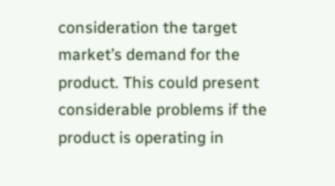consideration the target market’s demand for the product. This could present considerable problems if the product is operating in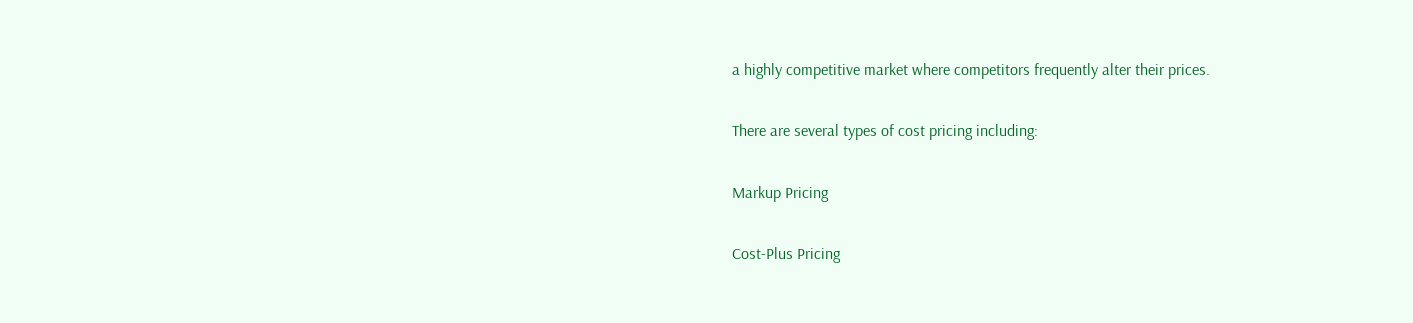a highly competitive market where competitors frequently alter their prices.

There are several types of cost pricing including:

Markup Pricing

Cost-Plus Pricing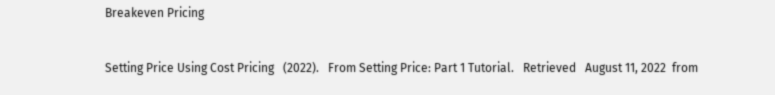Breakeven Pricing


Setting Price Using Cost Pricing   (2022).   From Setting Price: Part 1 Tutorial.   Retrieved   August 11, 2022  from